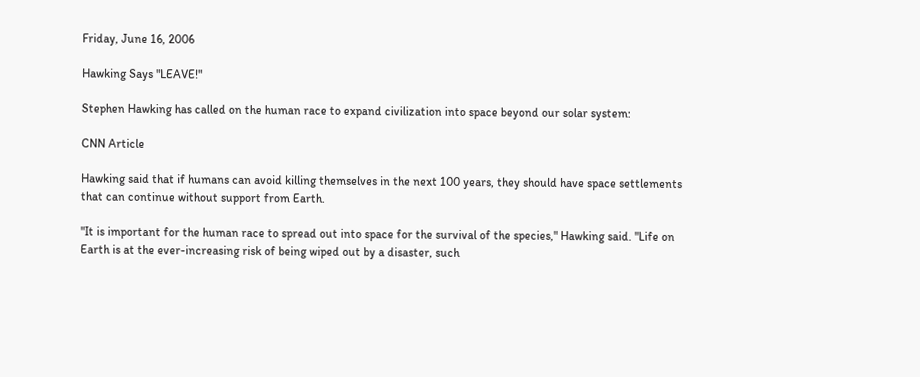Friday, June 16, 2006

Hawking Says "LEAVE!"

Stephen Hawking has called on the human race to expand civilization into space beyond our solar system:

CNN Article

Hawking said that if humans can avoid killing themselves in the next 100 years, they should have space settlements that can continue without support from Earth.

"It is important for the human race to spread out into space for the survival of the species," Hawking said. "Life on Earth is at the ever-increasing risk of being wiped out by a disaster, such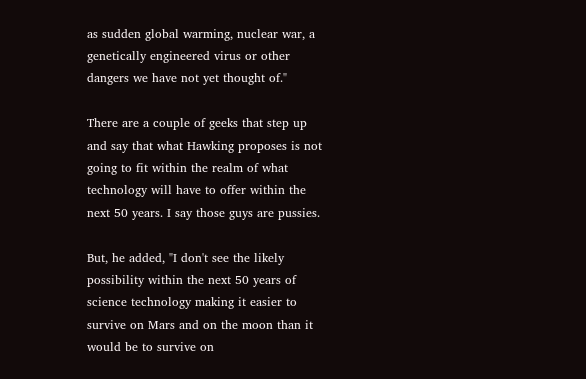as sudden global warming, nuclear war, a genetically engineered virus or other dangers we have not yet thought of."

There are a couple of geeks that step up and say that what Hawking proposes is not going to fit within the realm of what technology will have to offer within the next 50 years. I say those guys are pussies.

But, he added, "I don't see the likely possibility within the next 50 years of science technology making it easier to survive on Mars and on the moon than it would be to survive on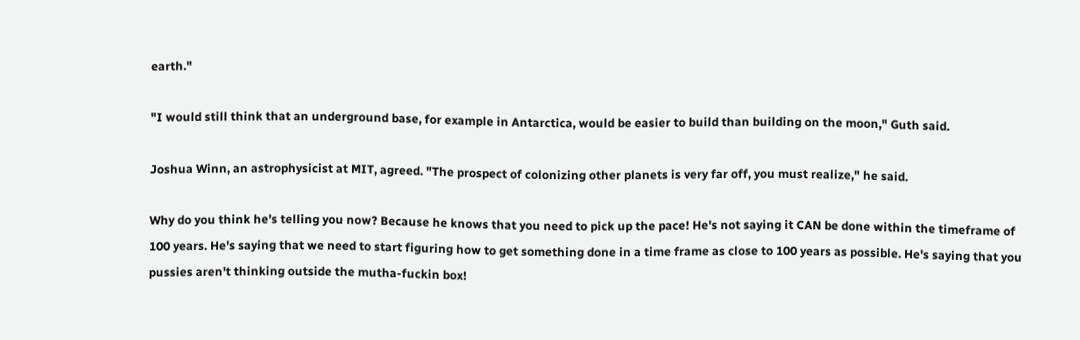earth."

"I would still think that an underground base, for example in Antarctica, would be easier to build than building on the moon," Guth said.

Joshua Winn, an astrophysicist at MIT, agreed. "The prospect of colonizing other planets is very far off, you must realize," he said.

Why do you think he's telling you now? Because he knows that you need to pick up the pace! He's not saying it CAN be done within the timeframe of 100 years. He's saying that we need to start figuring how to get something done in a time frame as close to 100 years as possible. He's saying that you pussies aren't thinking outside the mutha-fuckin box!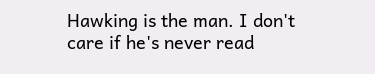Hawking is the man. I don't care if he's never read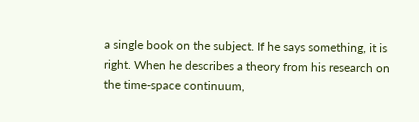a single book on the subject. If he says something, it is right. When he describes a theory from his research on the time-space continuum,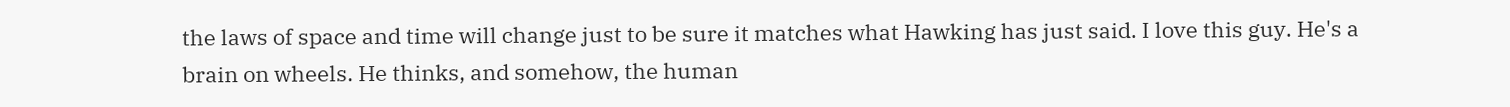the laws of space and time will change just to be sure it matches what Hawking has just said. I love this guy. He's a brain on wheels. He thinks, and somehow, the human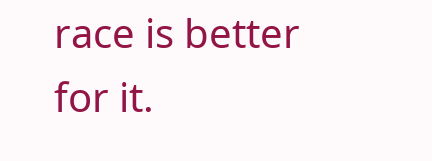race is better for it.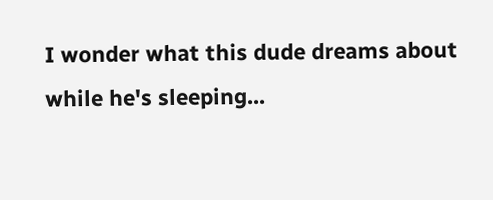I wonder what this dude dreams about while he's sleeping...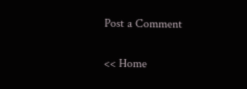Post a Comment

<< Home